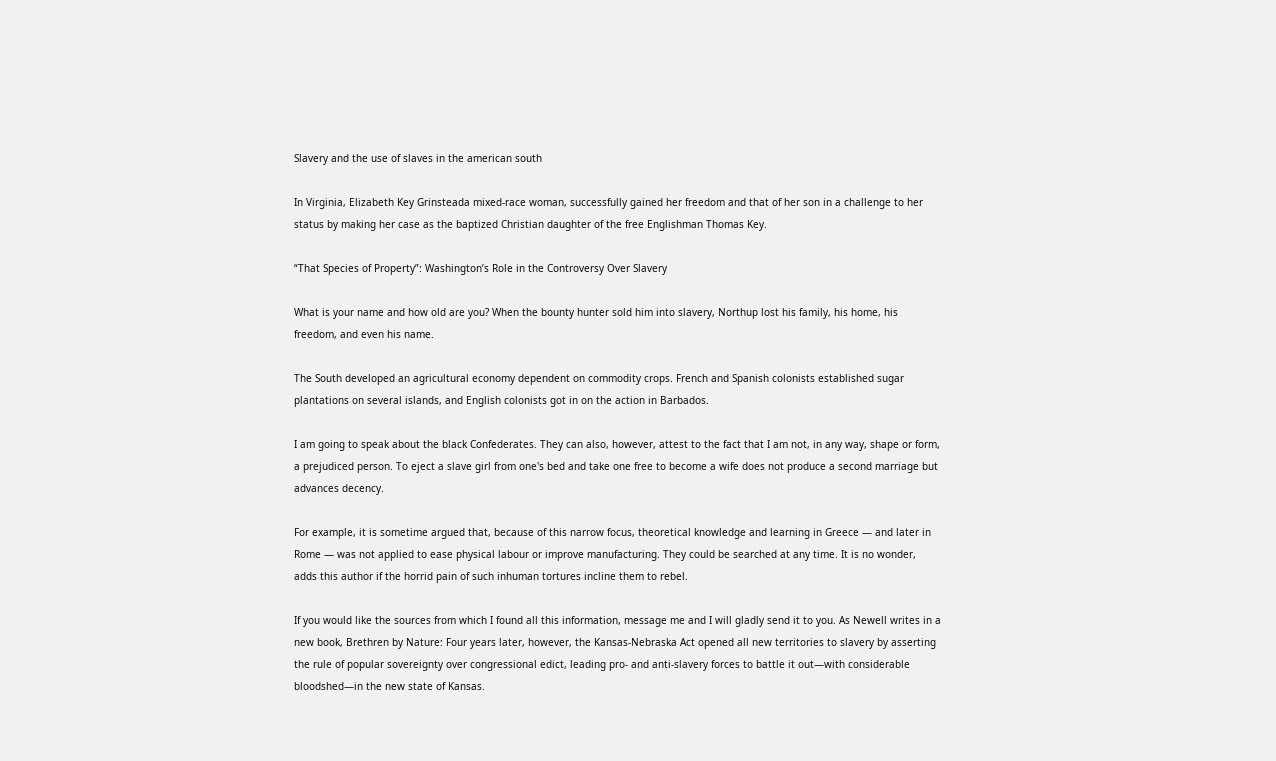Slavery and the use of slaves in the american south

In Virginia, Elizabeth Key Grinsteada mixed-race woman, successfully gained her freedom and that of her son in a challenge to her status by making her case as the baptized Christian daughter of the free Englishman Thomas Key.

“That Species of Property”: Washington’s Role in the Controversy Over Slavery

What is your name and how old are you? When the bounty hunter sold him into slavery, Northup lost his family, his home, his freedom, and even his name.

The South developed an agricultural economy dependent on commodity crops. French and Spanish colonists established sugar plantations on several islands, and English colonists got in on the action in Barbados.

I am going to speak about the black Confederates. They can also, however, attest to the fact that I am not, in any way, shape or form, a prejudiced person. To eject a slave girl from one's bed and take one free to become a wife does not produce a second marriage but advances decency.

For example, it is sometime argued that, because of this narrow focus, theoretical knowledge and learning in Greece — and later in Rome — was not applied to ease physical labour or improve manufacturing. They could be searched at any time. It is no wonder, adds this author if the horrid pain of such inhuman tortures incline them to rebel.

If you would like the sources from which I found all this information, message me and I will gladly send it to you. As Newell writes in a new book, Brethren by Nature: Four years later, however, the Kansas-Nebraska Act opened all new territories to slavery by asserting the rule of popular sovereignty over congressional edict, leading pro- and anti-slavery forces to battle it out—with considerable bloodshed—in the new state of Kansas.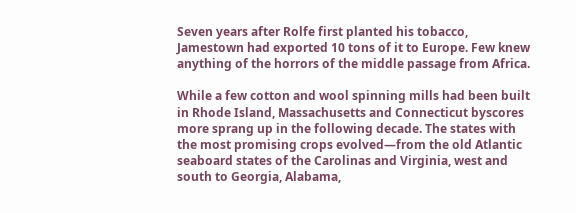Seven years after Rolfe first planted his tobacco, Jamestown had exported 10 tons of it to Europe. Few knew anything of the horrors of the middle passage from Africa.

While a few cotton and wool spinning mills had been built in Rhode Island, Massachusetts and Connecticut byscores more sprang up in the following decade. The states with the most promising crops evolved—from the old Atlantic seaboard states of the Carolinas and Virginia, west and south to Georgia, Alabama,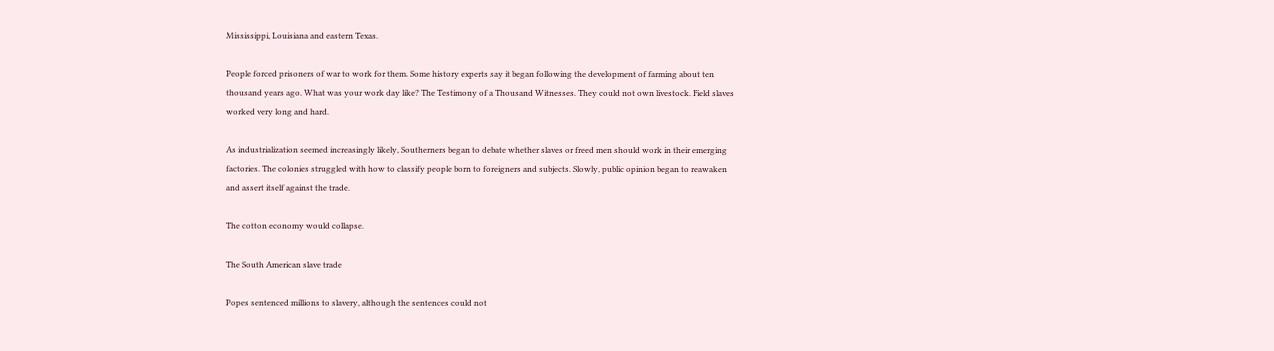Mississippi, Louisiana and eastern Texas.

People forced prisoners of war to work for them. Some history experts say it began following the development of farming about ten thousand years ago. What was your work day like? The Testimony of a Thousand Witnesses. They could not own livestock. Field slaves worked very long and hard.

As industrialization seemed increasingly likely, Southerners began to debate whether slaves or freed men should work in their emerging factories. The colonies struggled with how to classify people born to foreigners and subjects. Slowly, public opinion began to reawaken and assert itself against the trade.

The cotton economy would collapse.

The South American slave trade

Popes sentenced millions to slavery, although the sentences could not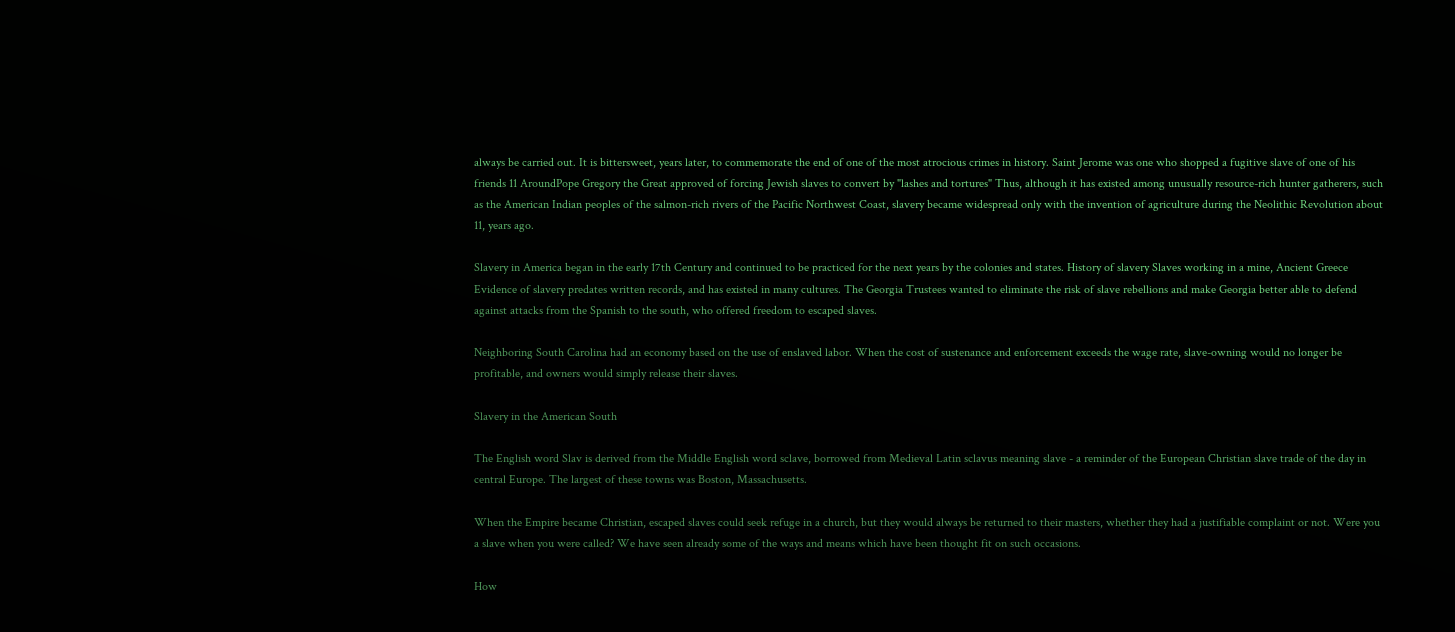always be carried out. It is bittersweet, years later, to commemorate the end of one of the most atrocious crimes in history. Saint Jerome was one who shopped a fugitive slave of one of his friends 11 AroundPope Gregory the Great approved of forcing Jewish slaves to convert by "lashes and tortures" Thus, although it has existed among unusually resource-rich hunter gatherers, such as the American Indian peoples of the salmon-rich rivers of the Pacific Northwest Coast, slavery became widespread only with the invention of agriculture during the Neolithic Revolution about 11, years ago.

Slavery in America began in the early 17th Century and continued to be practiced for the next years by the colonies and states. History of slavery Slaves working in a mine, Ancient Greece Evidence of slavery predates written records, and has existed in many cultures. The Georgia Trustees wanted to eliminate the risk of slave rebellions and make Georgia better able to defend against attacks from the Spanish to the south, who offered freedom to escaped slaves.

Neighboring South Carolina had an economy based on the use of enslaved labor. When the cost of sustenance and enforcement exceeds the wage rate, slave-owning would no longer be profitable, and owners would simply release their slaves.

Slavery in the American South

The English word Slav is derived from the Middle English word sclave, borrowed from Medieval Latin sclavus meaning slave - a reminder of the European Christian slave trade of the day in central Europe. The largest of these towns was Boston, Massachusetts.

When the Empire became Christian, escaped slaves could seek refuge in a church, but they would always be returned to their masters, whether they had a justifiable complaint or not. Were you a slave when you were called? We have seen already some of the ways and means which have been thought fit on such occasions.

How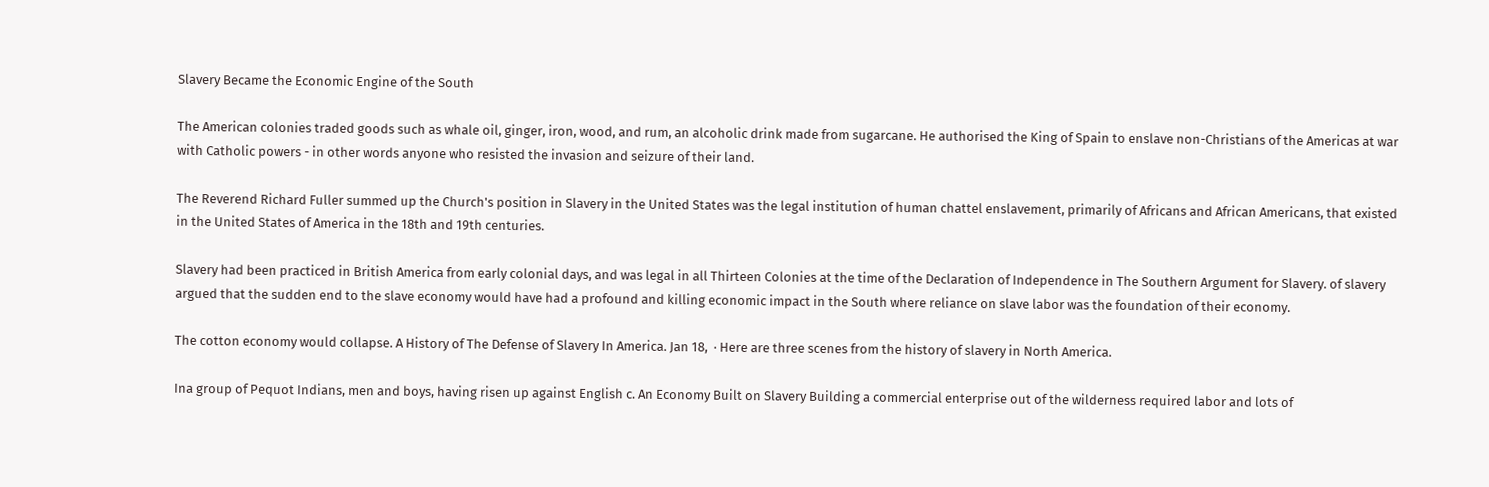Slavery Became the Economic Engine of the South

The American colonies traded goods such as whale oil, ginger, iron, wood, and rum, an alcoholic drink made from sugarcane. He authorised the King of Spain to enslave non-Christians of the Americas at war with Catholic powers - in other words anyone who resisted the invasion and seizure of their land.

The Reverend Richard Fuller summed up the Church's position in Slavery in the United States was the legal institution of human chattel enslavement, primarily of Africans and African Americans, that existed in the United States of America in the 18th and 19th centuries.

Slavery had been practiced in British America from early colonial days, and was legal in all Thirteen Colonies at the time of the Declaration of Independence in The Southern Argument for Slavery. of slavery argued that the sudden end to the slave economy would have had a profound and killing economic impact in the South where reliance on slave labor was the foundation of their economy.

The cotton economy would collapse. A History of The Defense of Slavery In America. Jan 18,  · Here are three scenes from the history of slavery in North America.

Ina group of Pequot Indians, men and boys, having risen up against English c. An Economy Built on Slavery Building a commercial enterprise out of the wilderness required labor and lots of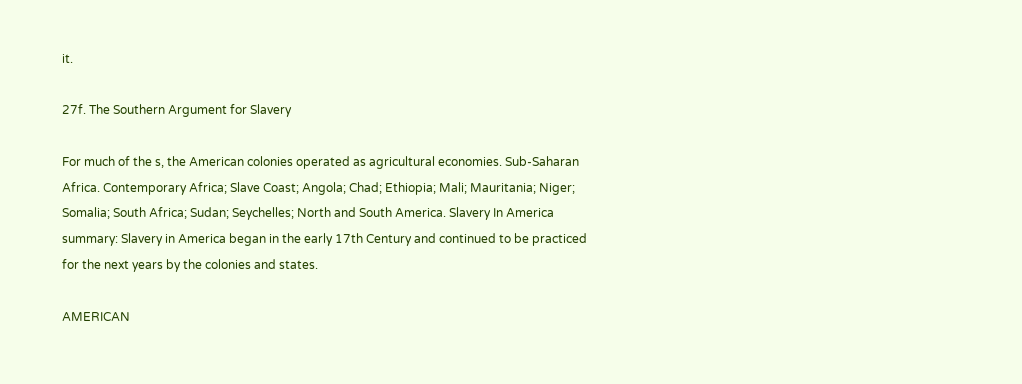it.

27f. The Southern Argument for Slavery

For much of the s, the American colonies operated as agricultural economies. Sub-Saharan Africa. Contemporary Africa; Slave Coast; Angola; Chad; Ethiopia; Mali; Mauritania; Niger; Somalia; South Africa; Sudan; Seychelles; North and South America. Slavery In America summary: Slavery in America began in the early 17th Century and continued to be practiced for the next years by the colonies and states.

AMERICAN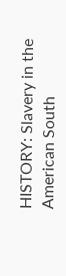HISTORY: Slavery in the American South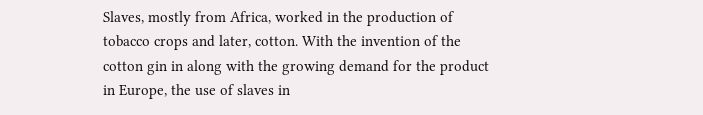Slaves, mostly from Africa, worked in the production of tobacco crops and later, cotton. With the invention of the cotton gin in along with the growing demand for the product in Europe, the use of slaves in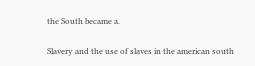the South became a.

Slavery and the use of slaves in the american south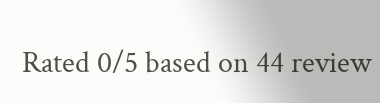Rated 0/5 based on 44 review